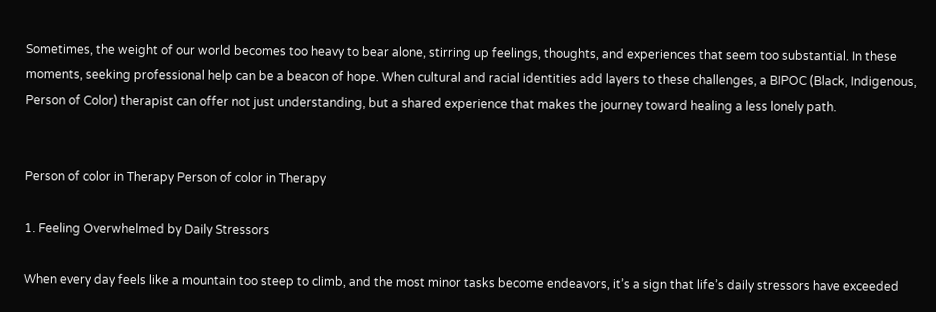Sometimes, the weight of our world becomes too heavy to bear alone, stirring up feelings, thoughts, and experiences that seem too substantial. In these moments, seeking professional help can be a beacon of hope. When cultural and racial identities add layers to these challenges, a BIPOC (Black, Indigenous, Person of Color) therapist can offer not just understanding, but a shared experience that makes the journey toward healing a less lonely path.


Person of color in Therapy Person of color in Therapy

1. Feeling Overwhelmed by Daily Stressors

When every day feels like a mountain too steep to climb, and the most minor tasks become endeavors, it’s a sign that life’s daily stressors have exceeded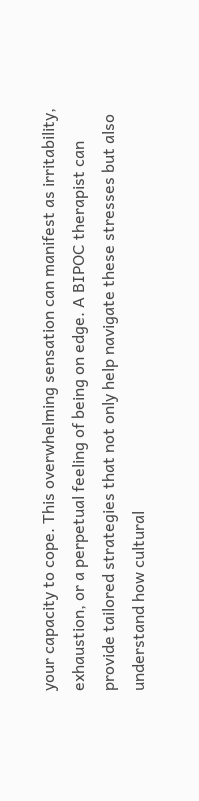your capacity to cope. This overwhelming sensation can manifest as irritability, exhaustion, or a perpetual feeling of being on edge. A BIPOC therapist can provide tailored strategies that not only help navigate these stresses but also understand how cultural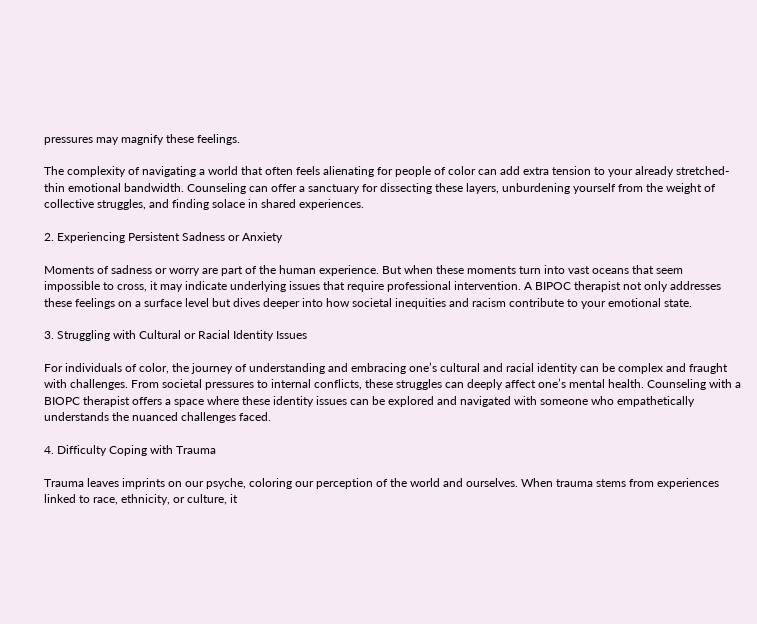pressures may magnify these feelings.

The complexity of navigating a world that often feels alienating for people of color can add extra tension to your already stretched-thin emotional bandwidth. Counseling can offer a sanctuary for dissecting these layers, unburdening yourself from the weight of collective struggles, and finding solace in shared experiences.

2. Experiencing Persistent Sadness or Anxiety

Moments of sadness or worry are part of the human experience. But when these moments turn into vast oceans that seem impossible to cross, it may indicate underlying issues that require professional intervention. A BIPOC therapist not only addresses these feelings on a surface level but dives deeper into how societal inequities and racism contribute to your emotional state.

3. Struggling with Cultural or Racial Identity Issues

For individuals of color, the journey of understanding and embracing one’s cultural and racial identity can be complex and fraught with challenges. From societal pressures to internal conflicts, these struggles can deeply affect one’s mental health. Counseling with a BIOPC therapist offers a space where these identity issues can be explored and navigated with someone who empathetically understands the nuanced challenges faced.

4. Difficulty Coping with Trauma

Trauma leaves imprints on our psyche, coloring our perception of the world and ourselves. When trauma stems from experiences linked to race, ethnicity, or culture, it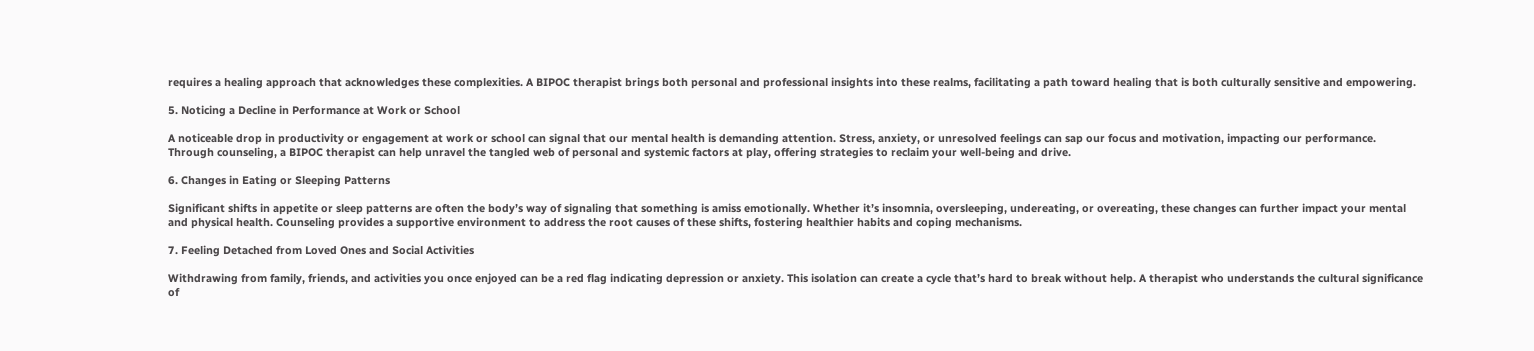requires a healing approach that acknowledges these complexities. A BIPOC therapist brings both personal and professional insights into these realms, facilitating a path toward healing that is both culturally sensitive and empowering.

5. Noticing a Decline in Performance at Work or School

A noticeable drop in productivity or engagement at work or school can signal that our mental health is demanding attention. Stress, anxiety, or unresolved feelings can sap our focus and motivation, impacting our performance. Through counseling, a BIPOC therapist can help unravel the tangled web of personal and systemic factors at play, offering strategies to reclaim your well-being and drive.

6. Changes in Eating or Sleeping Patterns

Significant shifts in appetite or sleep patterns are often the body’s way of signaling that something is amiss emotionally. Whether it’s insomnia, oversleeping, undereating, or overeating, these changes can further impact your mental and physical health. Counseling provides a supportive environment to address the root causes of these shifts, fostering healthier habits and coping mechanisms.

7. Feeling Detached from Loved Ones and Social Activities

Withdrawing from family, friends, and activities you once enjoyed can be a red flag indicating depression or anxiety. This isolation can create a cycle that’s hard to break without help. A therapist who understands the cultural significance of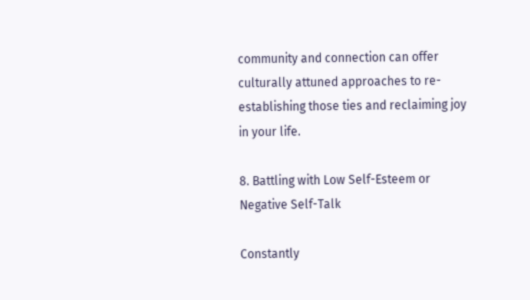community and connection can offer culturally attuned approaches to re-establishing those ties and reclaiming joy in your life.

8. Battling with Low Self-Esteem or Negative Self-Talk

Constantly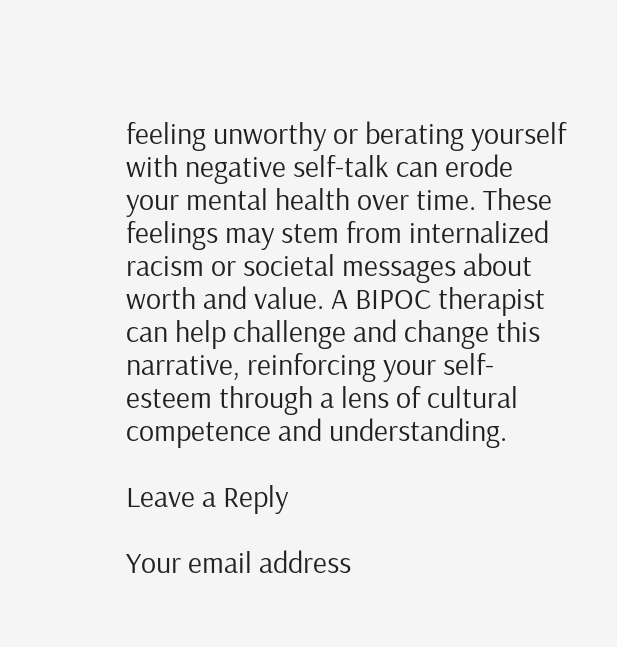feeling unworthy or berating yourself with negative self-talk can erode your mental health over time. These feelings may stem from internalized racism or societal messages about worth and value. A BIPOC therapist can help challenge and change this narrative, reinforcing your self-esteem through a lens of cultural competence and understanding.

Leave a Reply

Your email address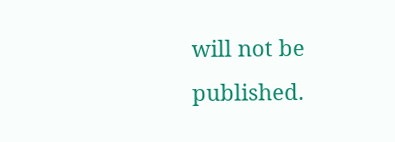will not be published.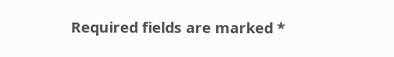Required fields are marked *